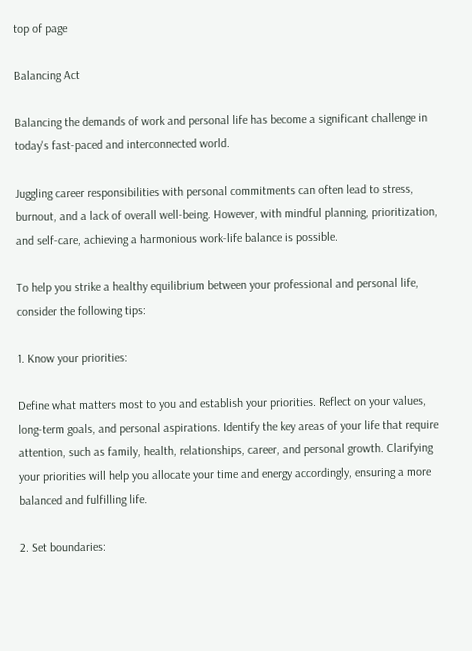top of page

Balancing Act

Balancing the demands of work and personal life has become a significant challenge in today's fast-paced and interconnected world.

Juggling career responsibilities with personal commitments can often lead to stress, burnout, and a lack of overall well-being. However, with mindful planning, prioritization, and self-care, achieving a harmonious work-life balance is possible.

To help you strike a healthy equilibrium between your professional and personal life, consider the following tips:

1. Know your priorities:

Define what matters most to you and establish your priorities. Reflect on your values, long-term goals, and personal aspirations. Identify the key areas of your life that require attention, such as family, health, relationships, career, and personal growth. Clarifying your priorities will help you allocate your time and energy accordingly, ensuring a more balanced and fulfilling life.

2. Set boundaries: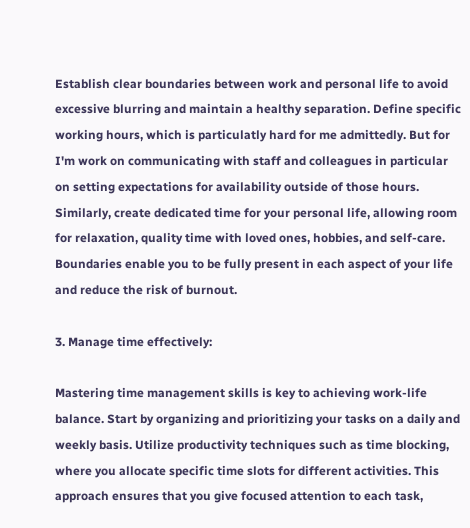Establish clear boundaries between work and personal life to avoid excessive blurring and maintain a healthy separation. Define specific working hours, which is particulatly hard for me admittedly. But for I'm work on communicating with staff and colleagues in particular on setting expectations for availability outside of those hours. Similarly, create dedicated time for your personal life, allowing room for relaxation, quality time with loved ones, hobbies, and self-care. Boundaries enable you to be fully present in each aspect of your life and reduce the risk of burnout.

3. Manage time effectively:

Mastering time management skills is key to achieving work-life balance. Start by organizing and prioritizing your tasks on a daily and weekly basis. Utilize productivity techniques such as time blocking, where you allocate specific time slots for different activities. This approach ensures that you give focused attention to each task,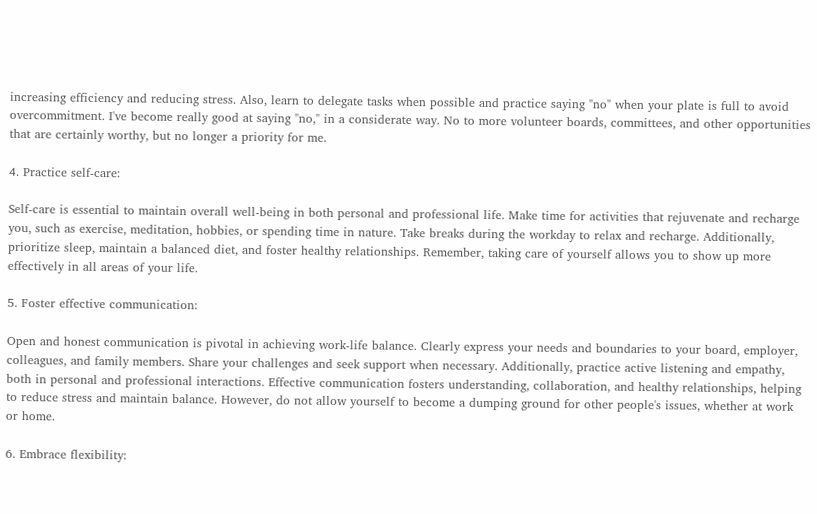increasing efficiency and reducing stress. Also, learn to delegate tasks when possible and practice saying "no" when your plate is full to avoid overcommitment. I've become really good at saying "no," in a considerate way. No to more volunteer boards, committees, and other opportunities that are certainly worthy, but no longer a priority for me.

4. Practice self-care:

Self-care is essential to maintain overall well-being in both personal and professional life. Make time for activities that rejuvenate and recharge you, such as exercise, meditation, hobbies, or spending time in nature. Take breaks during the workday to relax and recharge. Additionally, prioritize sleep, maintain a balanced diet, and foster healthy relationships. Remember, taking care of yourself allows you to show up more effectively in all areas of your life.

5. Foster effective communication:

Open and honest communication is pivotal in achieving work-life balance. Clearly express your needs and boundaries to your board, employer, colleagues, and family members. Share your challenges and seek support when necessary. Additionally, practice active listening and empathy, both in personal and professional interactions. Effective communication fosters understanding, collaboration, and healthy relationships, helping to reduce stress and maintain balance. However, do not allow yourself to become a dumping ground for other people's issues, whether at work or home.

6. Embrace flexibility: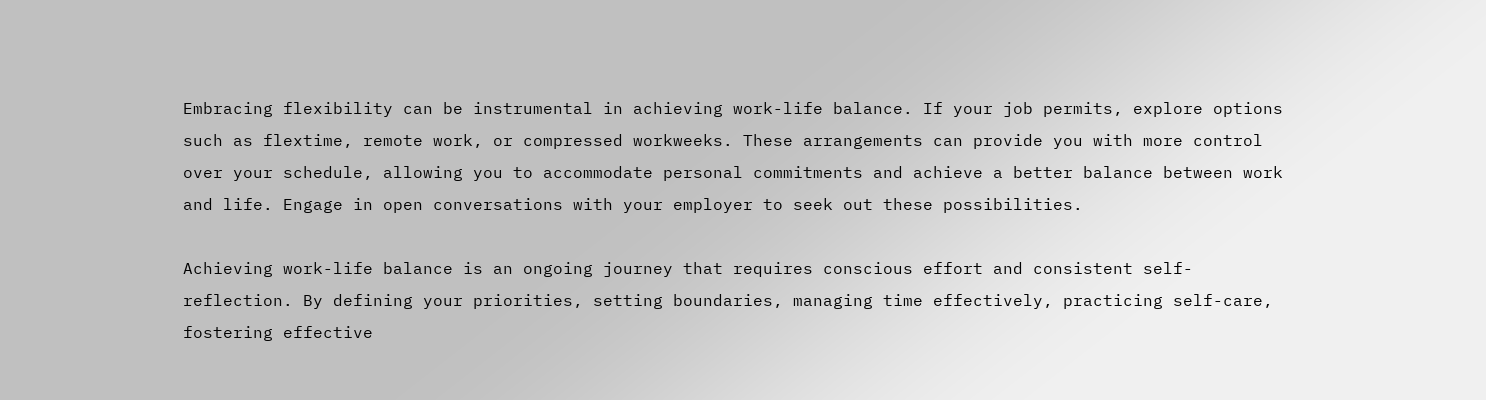Embracing flexibility can be instrumental in achieving work-life balance. If your job permits, explore options such as flextime, remote work, or compressed workweeks. These arrangements can provide you with more control over your schedule, allowing you to accommodate personal commitments and achieve a better balance between work and life. Engage in open conversations with your employer to seek out these possibilities.

Achieving work-life balance is an ongoing journey that requires conscious effort and consistent self-reflection. By defining your priorities, setting boundaries, managing time effectively, practicing self-care, fostering effective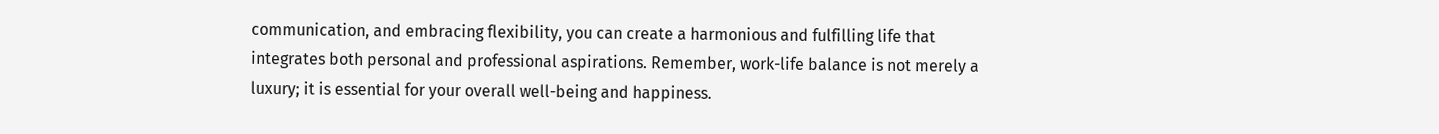communication, and embracing flexibility, you can create a harmonious and fulfilling life that integrates both personal and professional aspirations. Remember, work-life balance is not merely a luxury; it is essential for your overall well-being and happiness.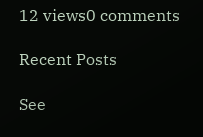12 views0 comments

Recent Posts

See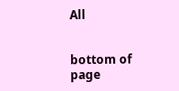All


bottom of page